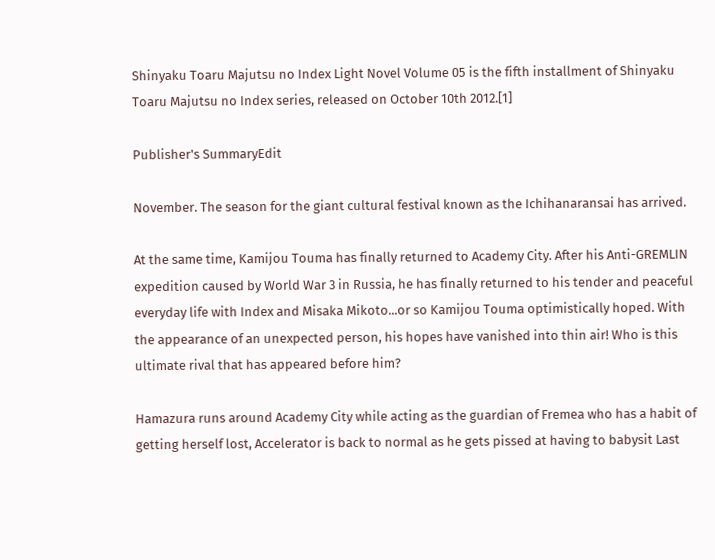Shinyaku Toaru Majutsu no Index Light Novel Volume 05 is the fifth installment of Shinyaku Toaru Majutsu no Index series, released on October 10th 2012.[1]

Publisher's SummaryEdit

November. The season for the giant cultural festival known as the Ichihanaransai has arrived.

At the same time, Kamijou Touma has finally returned to Academy City. After his Anti-GREMLIN expedition caused by World War 3 in Russia, he has finally returned to his tender and peaceful everyday life with Index and Misaka Mikoto...or so Kamijou Touma optimistically hoped. With the appearance of an unexpected person, his hopes have vanished into thin air! Who is this ultimate rival that has appeared before him?

Hamazura runs around Academy City while acting as the guardian of Fremea who has a habit of getting herself lost, Accelerator is back to normal as he gets pissed at having to babysit Last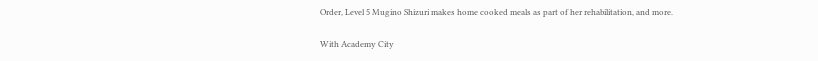Order, Level 5 Mugino Shizuri makes home cooked meals as part of her rehabilitation, and more.

With Academy City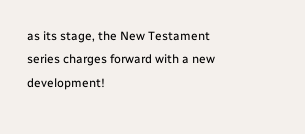as its stage, the New Testament series charges forward with a new development!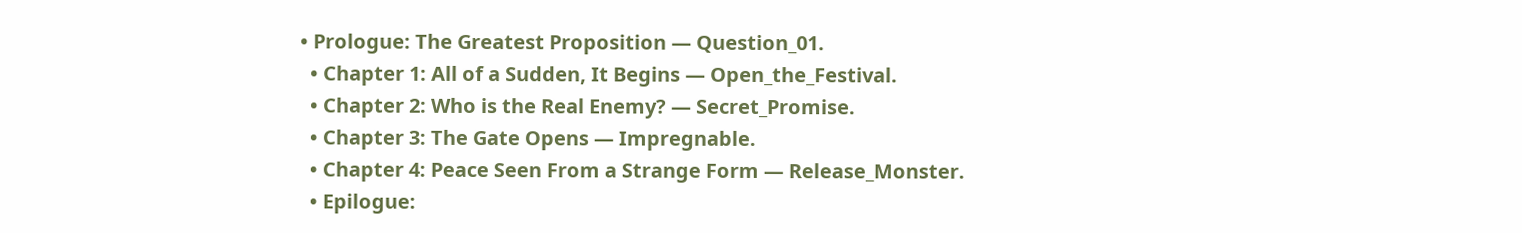• Prologue: The Greatest Proposition — Question_01.
  • Chapter 1: All of a Sudden, It Begins — Open_the_Festival.
  • Chapter 2: Who is the Real Enemy? — Secret_Promise.
  • Chapter 3: The Gate Opens — Impregnable.
  • Chapter 4: Peace Seen From a Strange Form — Release_Monster.
  • Epilogue: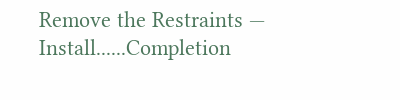Remove the Restraints — Install......Completion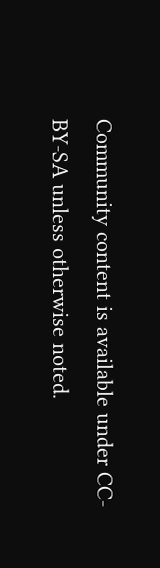Community content is available under CC-BY-SA unless otherwise noted.